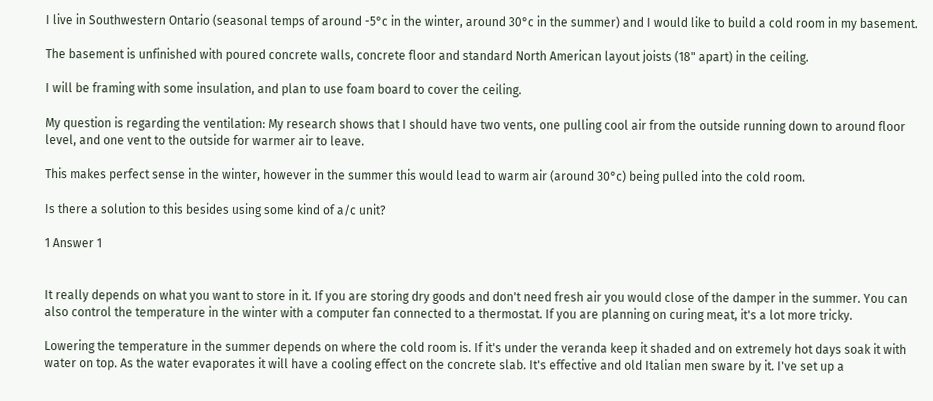I live in Southwestern Ontario (seasonal temps of around -5°c in the winter, around 30°c in the summer) and I would like to build a cold room in my basement.

The basement is unfinished with poured concrete walls, concrete floor and standard North American layout joists (18" apart) in the ceiling.

I will be framing with some insulation, and plan to use foam board to cover the ceiling.

My question is regarding the ventilation: My research shows that I should have two vents, one pulling cool air from the outside running down to around floor level, and one vent to the outside for warmer air to leave.

This makes perfect sense in the winter, however in the summer this would lead to warm air (around 30°c) being pulled into the cold room.

Is there a solution to this besides using some kind of a/c unit?

1 Answer 1


It really depends on what you want to store in it. If you are storing dry goods and don't need fresh air you would close of the damper in the summer. You can also control the temperature in the winter with a computer fan connected to a thermostat. If you are planning on curing meat, it's a lot more tricky.

Lowering the temperature in the summer depends on where the cold room is. If it's under the veranda keep it shaded and on extremely hot days soak it with water on top. As the water evaporates it will have a cooling effect on the concrete slab. It's effective and old Italian men sware by it. I've set up a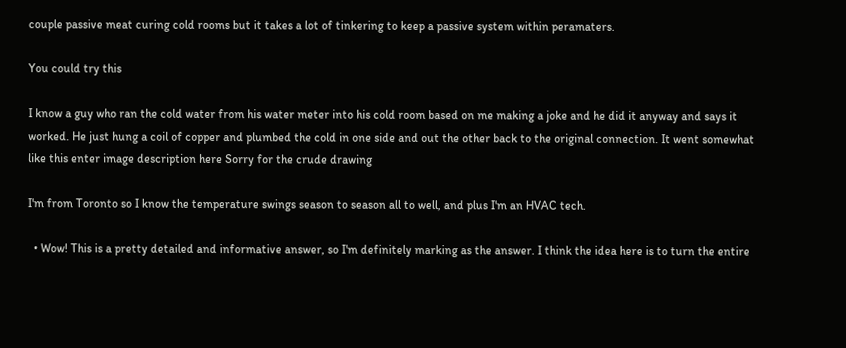couple passive meat curing cold rooms but it takes a lot of tinkering to keep a passive system within peramaters.

You could try this

I know a guy who ran the cold water from his water meter into his cold room based on me making a joke and he did it anyway and says it worked. He just hung a coil of copper and plumbed the cold in one side and out the other back to the original connection. It went somewhat like this enter image description here Sorry for the crude drawing

I'm from Toronto so I know the temperature swings season to season all to well, and plus I'm an HVAC tech.

  • Wow! This is a pretty detailed and informative answer, so I'm definitely marking as the answer. I think the idea here is to turn the entire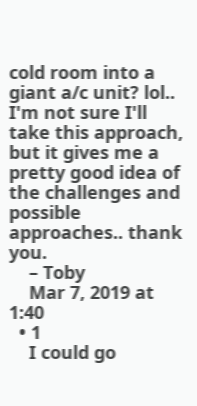cold room into a giant a/c unit? lol.. I'm not sure I'll take this approach, but it gives me a pretty good idea of the challenges and possible approaches.. thank you.
    – Toby
    Mar 7, 2019 at 1:40
  • 1
    I could go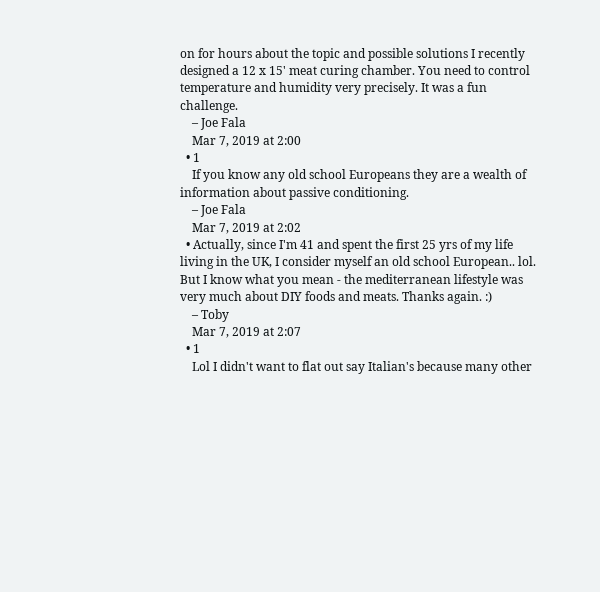on for hours about the topic and possible solutions I recently designed a 12 x 15' meat curing chamber. You need to control temperature and humidity very precisely. It was a fun challenge.
    – Joe Fala
    Mar 7, 2019 at 2:00
  • 1
    If you know any old school Europeans they are a wealth of information about passive conditioning.
    – Joe Fala
    Mar 7, 2019 at 2:02
  • Actually, since I'm 41 and spent the first 25 yrs of my life living in the UK, I consider myself an old school European.. lol. But I know what you mean - the mediterranean lifestyle was very much about DIY foods and meats. Thanks again. :)
    – Toby
    Mar 7, 2019 at 2:07
  • 1
    Lol I didn't want to flat out say Italian's because many other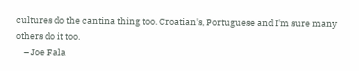cultures do the cantina thing too. Croatian's, Portuguese and I'm sure many others do it too.
    – Joe Fala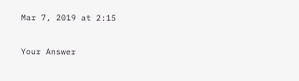Mar 7, 2019 at 2:15

Your Answer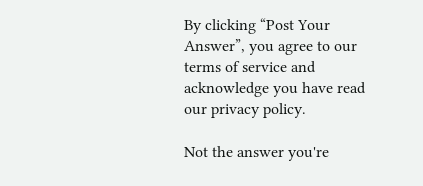By clicking “Post Your Answer”, you agree to our terms of service and acknowledge you have read our privacy policy.

Not the answer you're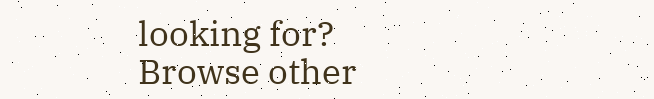looking for? Browse other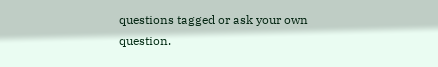questions tagged or ask your own question.